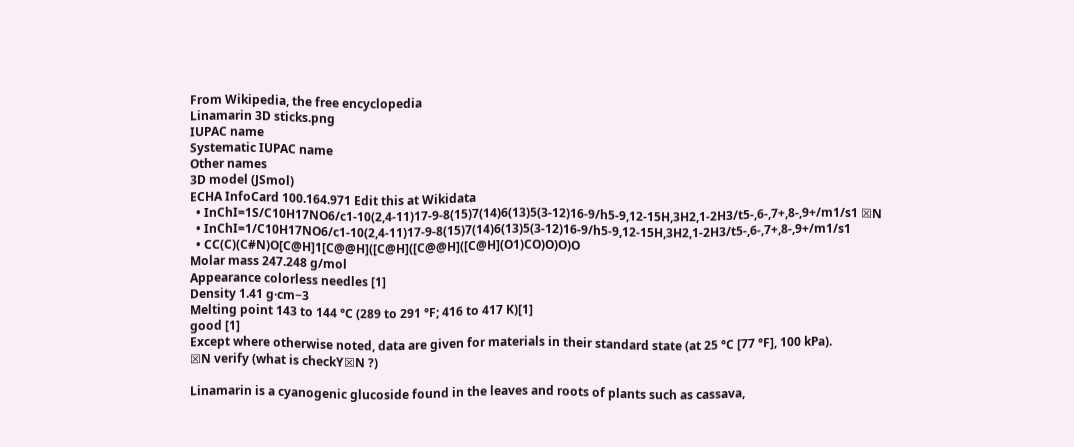From Wikipedia, the free encyclopedia
Linamarin 3D sticks.png
IUPAC name
Systematic IUPAC name
Other names
3D model (JSmol)
ECHA InfoCard 100.164.971 Edit this at Wikidata
  • InChI=1S/C10H17NO6/c1-10(2,4-11)17-9-8(15)7(14)6(13)5(3-12)16-9/h5-9,12-15H,3H2,1-2H3/t5-,6-,7+,8-,9+/m1/s1 ☒N
  • InChI=1/C10H17NO6/c1-10(2,4-11)17-9-8(15)7(14)6(13)5(3-12)16-9/h5-9,12-15H,3H2,1-2H3/t5-,6-,7+,8-,9+/m1/s1
  • CC(C)(C#N)O[C@H]1[C@@H]([C@H]([C@@H]([C@H](O1)CO)O)O)O
Molar mass 247.248 g/mol
Appearance colorless needles [1]
Density 1.41 g·cm−3
Melting point 143 to 144 °C (289 to 291 °F; 416 to 417 K)[1]
good [1]
Except where otherwise noted, data are given for materials in their standard state (at 25 °C [77 °F], 100 kPa).
☒N verify (what is checkY☒N ?)

Linamarin is a cyanogenic glucoside found in the leaves and roots of plants such as cassava,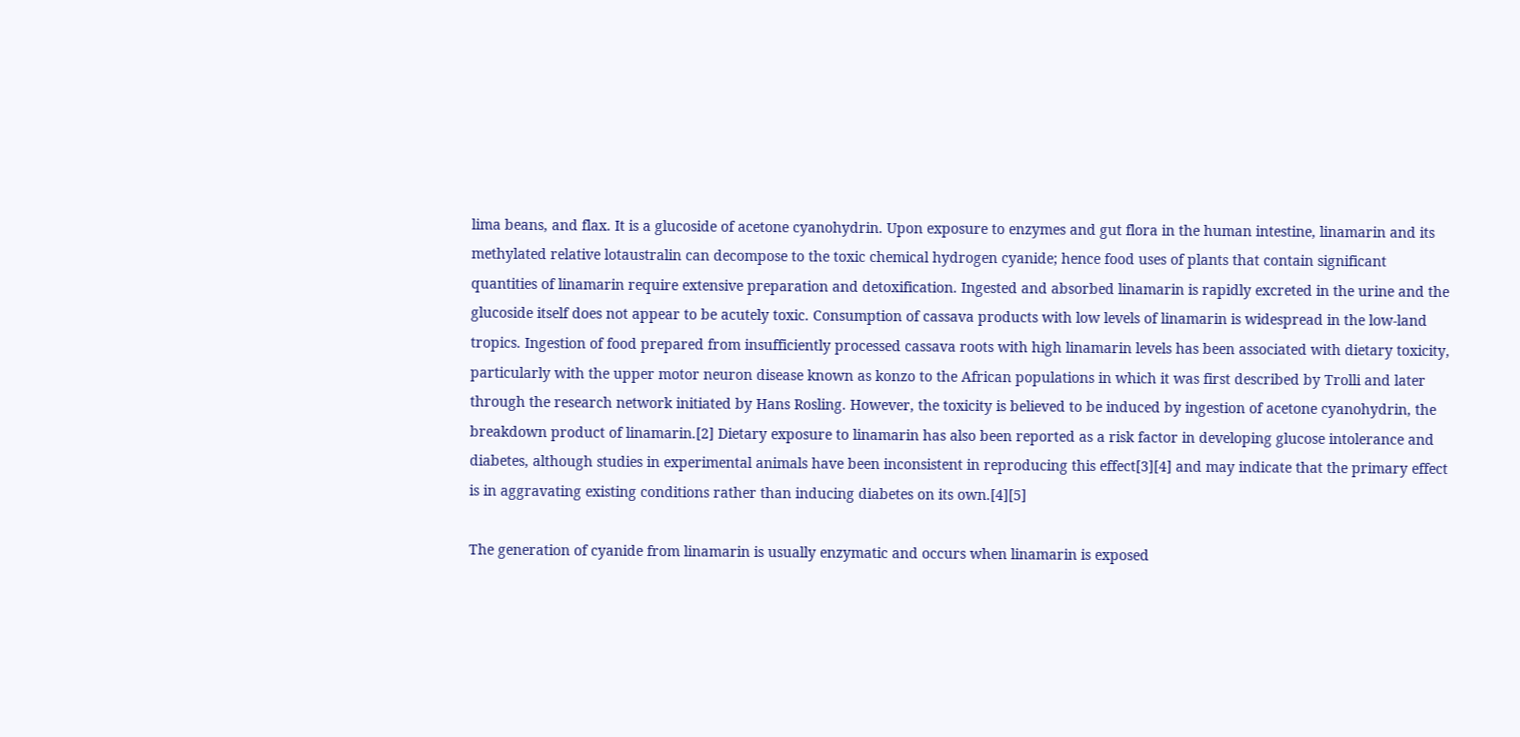lima beans, and flax. It is a glucoside of acetone cyanohydrin. Upon exposure to enzymes and gut flora in the human intestine, linamarin and its methylated relative lotaustralin can decompose to the toxic chemical hydrogen cyanide; hence food uses of plants that contain significant quantities of linamarin require extensive preparation and detoxification. Ingested and absorbed linamarin is rapidly excreted in the urine and the glucoside itself does not appear to be acutely toxic. Consumption of cassava products with low levels of linamarin is widespread in the low-land tropics. Ingestion of food prepared from insufficiently processed cassava roots with high linamarin levels has been associated with dietary toxicity, particularly with the upper motor neuron disease known as konzo to the African populations in which it was first described by Trolli and later through the research network initiated by Hans Rosling. However, the toxicity is believed to be induced by ingestion of acetone cyanohydrin, the breakdown product of linamarin.[2] Dietary exposure to linamarin has also been reported as a risk factor in developing glucose intolerance and diabetes, although studies in experimental animals have been inconsistent in reproducing this effect[3][4] and may indicate that the primary effect is in aggravating existing conditions rather than inducing diabetes on its own.[4][5]

The generation of cyanide from linamarin is usually enzymatic and occurs when linamarin is exposed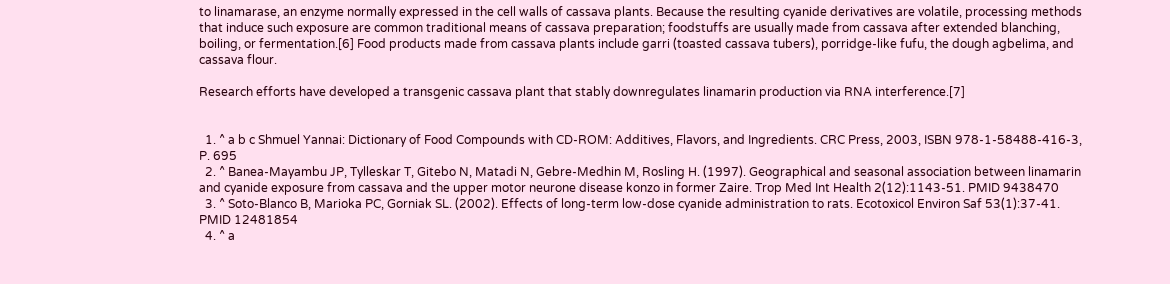to linamarase, an enzyme normally expressed in the cell walls of cassava plants. Because the resulting cyanide derivatives are volatile, processing methods that induce such exposure are common traditional means of cassava preparation; foodstuffs are usually made from cassava after extended blanching, boiling, or fermentation.[6] Food products made from cassava plants include garri (toasted cassava tubers), porridge-like fufu, the dough agbelima, and cassava flour.

Research efforts have developed a transgenic cassava plant that stably downregulates linamarin production via RNA interference.[7]


  1. ^ a b c Shmuel Yannai: Dictionary of Food Compounds with CD-ROM: Additives, Flavors, and Ingredients. CRC Press, 2003, ISBN 978-1-58488-416-3, P. 695
  2. ^ Banea-Mayambu JP, Tylleskar T, Gitebo N, Matadi N, Gebre-Medhin M, Rosling H. (1997). Geographical and seasonal association between linamarin and cyanide exposure from cassava and the upper motor neurone disease konzo in former Zaire. Trop Med Int Health 2(12):1143-51. PMID 9438470
  3. ^ Soto-Blanco B, Marioka PC, Gorniak SL. (2002). Effects of long-term low-dose cyanide administration to rats. Ecotoxicol Environ Saf 53(1):37-41. PMID 12481854
  4. ^ a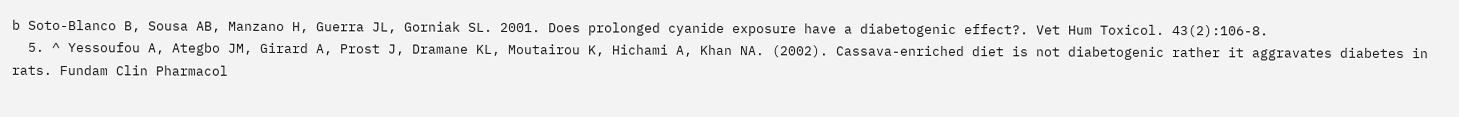b Soto-Blanco B, Sousa AB, Manzano H, Guerra JL, Gorniak SL. 2001. Does prolonged cyanide exposure have a diabetogenic effect?. Vet Hum Toxicol. 43(2):106-8.
  5. ^ Yessoufou A, Ategbo JM, Girard A, Prost J, Dramane KL, Moutairou K, Hichami A, Khan NA. (2002). Cassava-enriched diet is not diabetogenic rather it aggravates diabetes in rats. Fundam Clin Pharmacol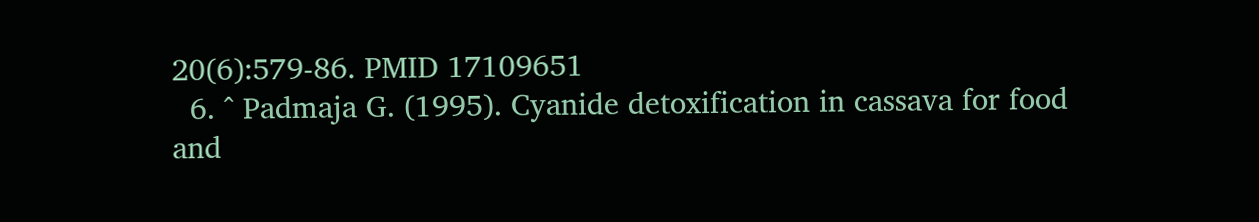20(6):579-86. PMID 17109651
  6. ^ Padmaja G. (1995). Cyanide detoxification in cassava for food and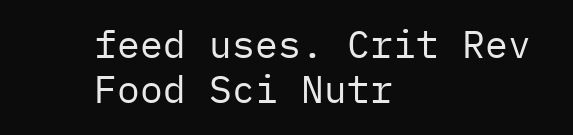feed uses. Crit Rev Food Sci Nutr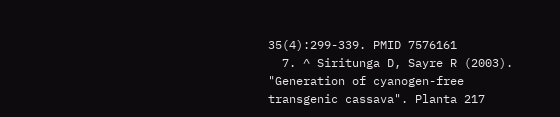35(4):299-339. PMID 7576161
  7. ^ Siritunga D, Sayre R (2003). "Generation of cyanogen-free transgenic cassava". Planta 217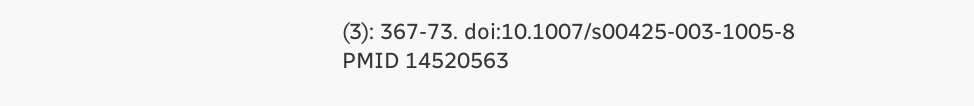(3): 367-73. doi:10.1007/s00425-003-1005-8 PMID 14520563